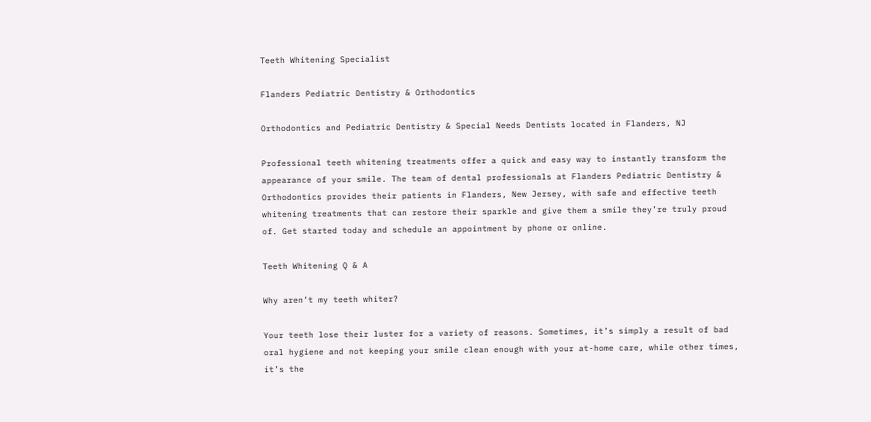Teeth Whitening Specialist

Flanders Pediatric Dentistry & Orthodontics

Orthodontics and Pediatric Dentistry & Special Needs Dentists located in Flanders, NJ

Professional teeth whitening treatments offer a quick and easy way to instantly transform the appearance of your smile. The team of dental professionals at Flanders Pediatric Dentistry & Orthodontics provides their patients in Flanders, New Jersey, with safe and effective teeth whitening treatments that can restore their sparkle and give them a smile they’re truly proud of. Get started today and schedule an appointment by phone or online.

Teeth Whitening Q & A

Why aren’t my teeth whiter?

Your teeth lose their luster for a variety of reasons. Sometimes, it’s simply a result of bad oral hygiene and not keeping your smile clean enough with your at-home care, while other times, it’s the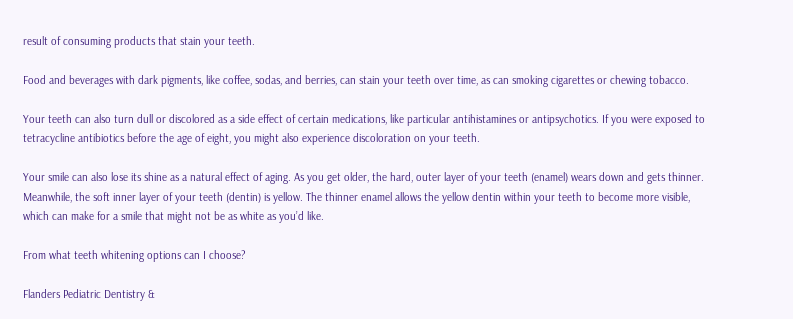result of consuming products that stain your teeth.

Food and beverages with dark pigments, like coffee, sodas, and berries, can stain your teeth over time, as can smoking cigarettes or chewing tobacco.

Your teeth can also turn dull or discolored as a side effect of certain medications, like particular antihistamines or antipsychotics. If you were exposed to tetracycline antibiotics before the age of eight, you might also experience discoloration on your teeth.

Your smile can also lose its shine as a natural effect of aging. As you get older, the hard, outer layer of your teeth (enamel) wears down and gets thinner. Meanwhile, the soft inner layer of your teeth (dentin) is yellow. The thinner enamel allows the yellow dentin within your teeth to become more visible, which can make for a smile that might not be as white as you’d like.

From what teeth whitening options can I choose?

Flanders Pediatric Dentistry &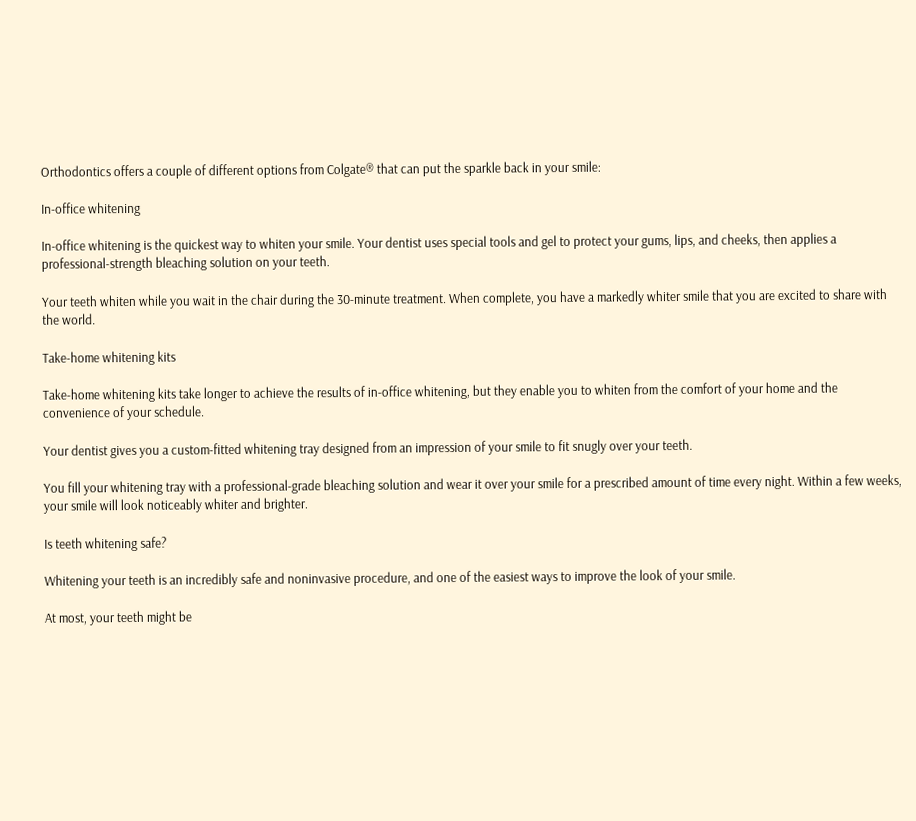Orthodontics offers a couple of different options from Colgate® that can put the sparkle back in your smile:

In-office whitening

In-office whitening is the quickest way to whiten your smile. Your dentist uses special tools and gel to protect your gums, lips, and cheeks, then applies a professional-strength bleaching solution on your teeth.

Your teeth whiten while you wait in the chair during the 30-minute treatment. When complete, you have a markedly whiter smile that you are excited to share with the world.

Take-home whitening kits

Take-home whitening kits take longer to achieve the results of in-office whitening, but they enable you to whiten from the comfort of your home and the convenience of your schedule.

Your dentist gives you a custom-fitted whitening tray designed from an impression of your smile to fit snugly over your teeth.

You fill your whitening tray with a professional-grade bleaching solution and wear it over your smile for a prescribed amount of time every night. Within a few weeks, your smile will look noticeably whiter and brighter.

Is teeth whitening safe?

Whitening your teeth is an incredibly safe and noninvasive procedure, and one of the easiest ways to improve the look of your smile.

At most, your teeth might be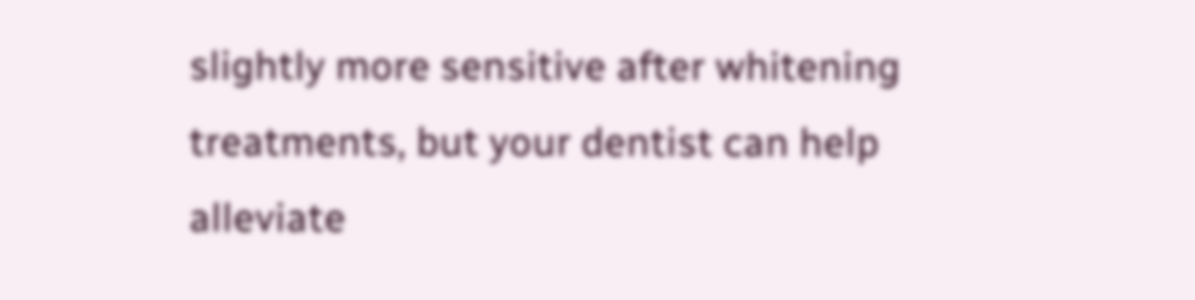slightly more sensitive after whitening treatments, but your dentist can help alleviate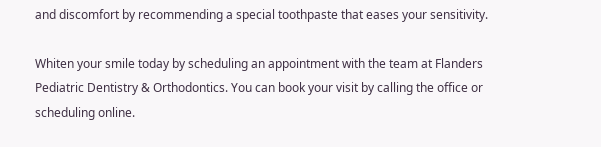and discomfort by recommending a special toothpaste that eases your sensitivity.

Whiten your smile today by scheduling an appointment with the team at Flanders Pediatric Dentistry & Orthodontics. You can book your visit by calling the office or scheduling online.